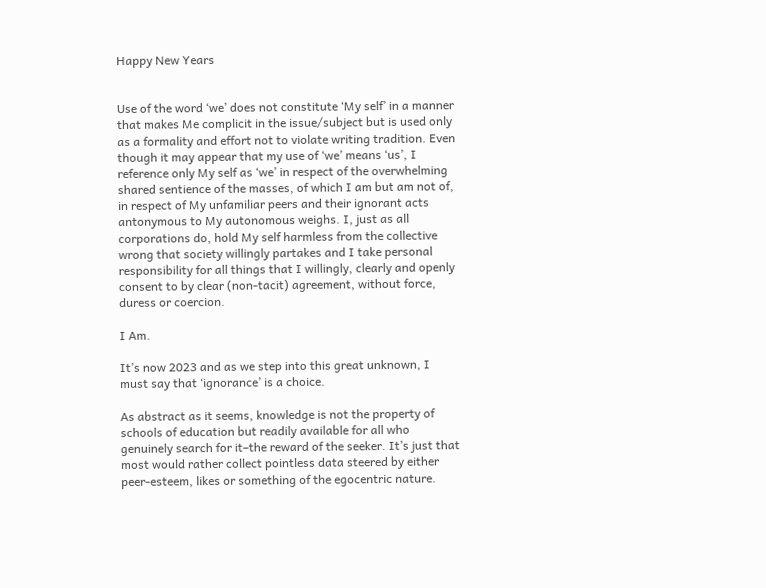Happy New Years


Use of the word ‘we’ does not constitute ‘My self’ in a manner that makes Me complicit in the issue/subject but is used only as a formality and effort not to violate writing tradition. Even though it may appear that my use of ‘we’ means ‘us’, I reference only My self as ‘we’ in respect of the overwhelming shared sentience of the masses, of which I am but am not of, in respect of My unfamiliar peers and their ignorant acts antonymous to My autonomous weighs. I, just as all corporations do, hold My self harmless from the collective wrong that society willingly partakes and I take personal responsibility for all things that I willingly, clearly and openly consent to by clear (non-tacit) agreement, without force, duress or coercion.

I Am.

It’s now 2023 and as we step into this great unknown, I must say that ‘ignorance’ is a choice.

As abstract as it seems, knowledge is not the property of schools of education but readily available for all who genuinely search for it–the reward of the seeker. It’s just that most would rather collect pointless data steered by either peer-esteem, likes or something of the egocentric nature.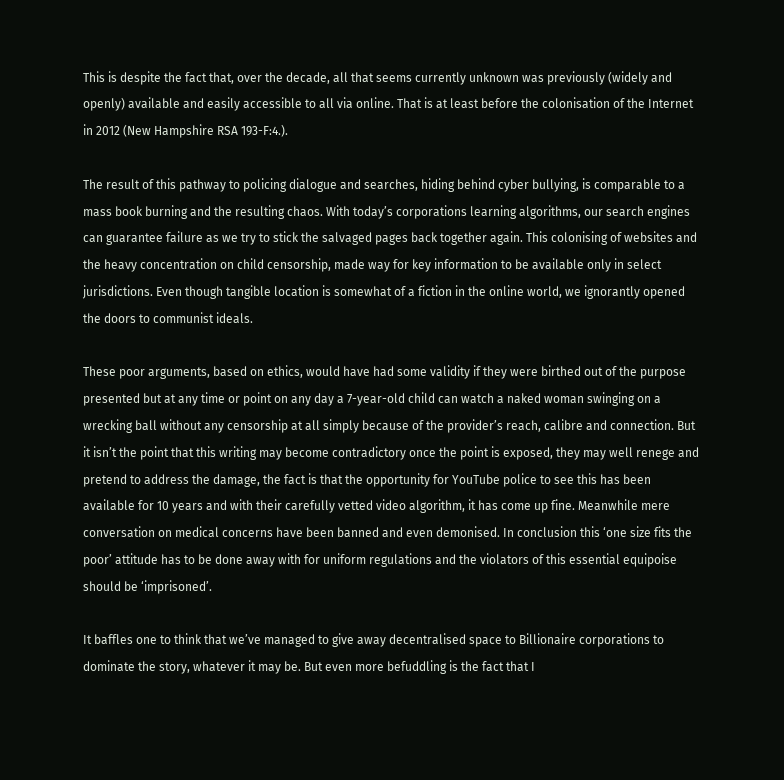This is despite the fact that, over the decade, all that seems currently unknown was previously (widely and openly) available and easily accessible to all via online. That is at least before the colonisation of the Internet in 2012 (New Hampshire RSA 193-F:4.).

The result of this pathway to policing dialogue and searches, hiding behind cyber bullying, is comparable to a mass book burning and the resulting chaos. With today’s corporations learning algorithms, our search engines can guarantee failure as we try to stick the salvaged pages back together again. This colonising of websites and the heavy concentration on child censorship, made way for key information to be available only in select jurisdictions. Even though tangible location is somewhat of a fiction in the online world, we ignorantly opened the doors to communist ideals.

These poor arguments, based on ethics, would have had some validity if they were birthed out of the purpose presented but at any time or point on any day a 7-year-old child can watch a naked woman swinging on a wrecking ball without any censorship at all simply because of the provider’s reach, calibre and connection. But it isn’t the point that this writing may become contradictory once the point is exposed, they may well renege and pretend to address the damage, the fact is that the opportunity for YouTube police to see this has been available for 10 years and with their carefully vetted video algorithm, it has come up fine. Meanwhile mere conversation on medical concerns have been banned and even demonised. In conclusion this ‘one size fits the poor’ attitude has to be done away with for uniform regulations and the violators of this essential equipoise should be ‘imprisoned’.

It baffles one to think that we’ve managed to give away decentralised space to Billionaire corporations to dominate the story, whatever it may be. But even more befuddling is the fact that I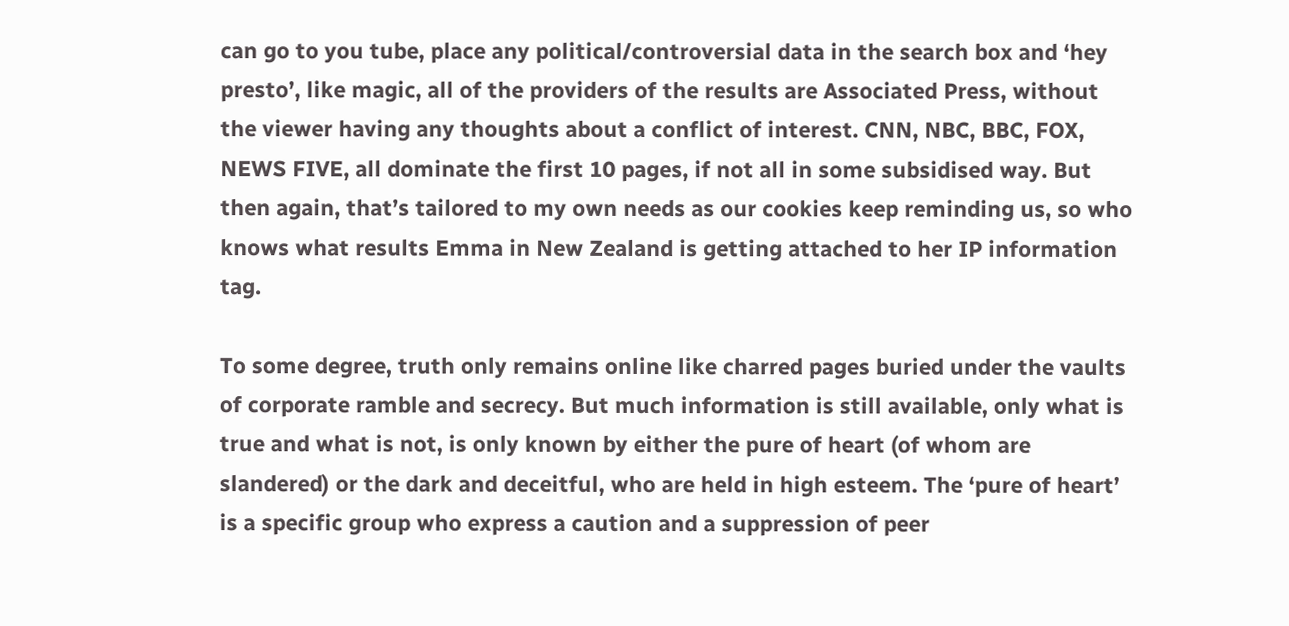can go to you tube, place any political/controversial data in the search box and ‘hey presto’, like magic, all of the providers of the results are Associated Press, without the viewer having any thoughts about a conflict of interest. CNN, NBC, BBC, FOX, NEWS FIVE, all dominate the first 10 pages, if not all in some subsidised way. But then again, that’s tailored to my own needs as our cookies keep reminding us, so who knows what results Emma in New Zealand is getting attached to her IP information tag.

To some degree, truth only remains online like charred pages buried under the vaults of corporate ramble and secrecy. But much information is still available, only what is true and what is not, is only known by either the pure of heart (of whom are slandered) or the dark and deceitful, who are held in high esteem. The ‘pure of heart’ is a specific group who express a caution and a suppression of peer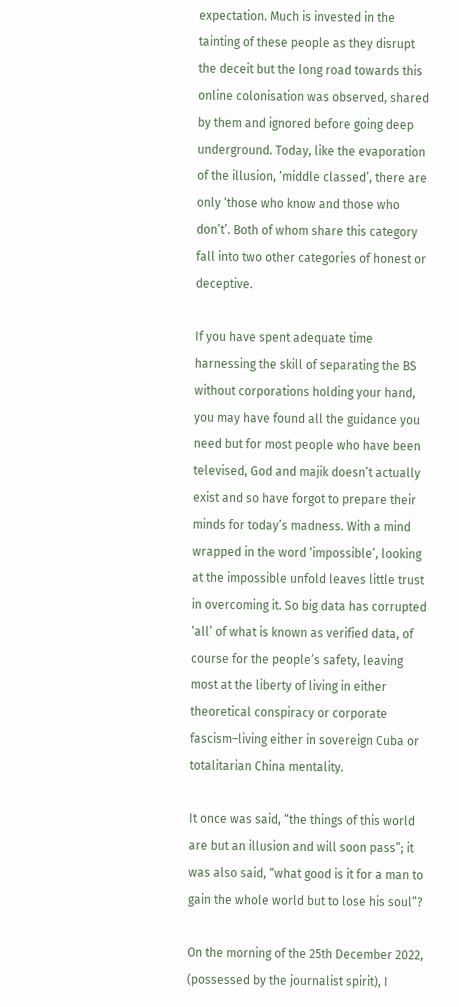expectation. Much is invested in the tainting of these people as they disrupt the deceit but the long road towards this online colonisation was observed, shared by them and ignored before going deep underground. Today, like the evaporation of the illusion, ‘middle classed’, there are only ‘those who know and those who don’t’. Both of whom share this category fall into two other categories of honest or deceptive.

If you have spent adequate time harnessing the skill of separating the BS without corporations holding your hand, you may have found all the guidance you need but for most people who have been televised, God and majik doesn’t actually exist and so have forgot to prepare their minds for today’s madness. With a mind wrapped in the word ‘impossible’, looking at the impossible unfold leaves little trust in overcoming it. So big data has corrupted ‘all’ of what is known as verified data, of course for the people’s safety, leaving most at the liberty of living in either theoretical conspiracy or corporate fascism–living either in sovereign Cuba or totalitarian China mentality.

It once was said, “the things of this world are but an illusion and will soon pass”; it was also said, “what good is it for a man to gain the whole world but to lose his soul”?

On the morning of the 25th December 2022, (possessed by the journalist spirit), I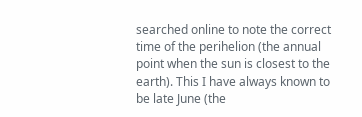searched online to note the correct time of the perihelion (the annual point when the sun is closest to the earth). This I have always known to be late June (the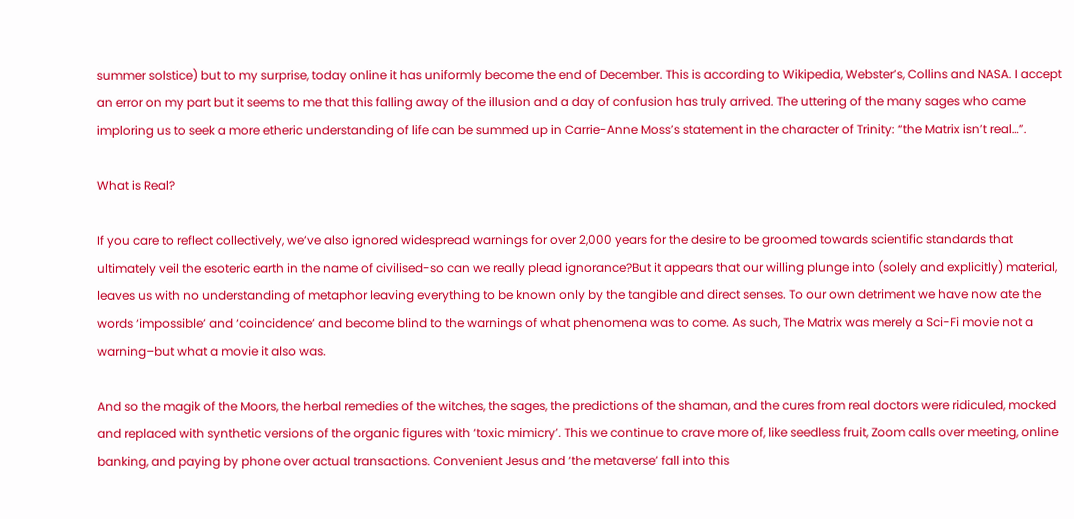summer solstice) but to my surprise, today online it has uniformly become the end of December. This is according to Wikipedia, Webster’s, Collins and NASA. I accept an error on my part but it seems to me that this falling away of the illusion and a day of confusion has truly arrived. The uttering of the many sages who came imploring us to seek a more etheric understanding of life can be summed up in Carrie-Anne Moss’s statement in the character of Trinity: “the Matrix isn’t real…”.

What is Real?

If you care to reflect collectively, we’ve also ignored widespread warnings for over 2,000 years for the desire to be groomed towards scientific standards that ultimately veil the esoteric earth in the name of civilised-so can we really plead ignorance?But it appears that our willing plunge into (solely and explicitly) material, leaves us with no understanding of metaphor leaving everything to be known only by the tangible and direct senses. To our own detriment we have now ate the words ‘impossible’ and ‘coincidence’ and become blind to the warnings of what phenomena was to come. As such, The Matrix was merely a Sci-Fi movie not a warning–but what a movie it also was.

And so the magik of the Moors, the herbal remedies of the witches, the sages, the predictions of the shaman, and the cures from real doctors were ridiculed, mocked and replaced with synthetic versions of the organic figures with ‘toxic mimicry’. This we continue to crave more of, like seedless fruit, Zoom calls over meeting, online banking, and paying by phone over actual transactions. Convenient Jesus and ‘the metaverse’ fall into this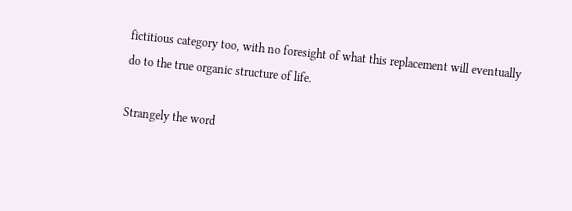fictitious category too, with no foresight of what this replacement will eventually do to the true organic structure of life.

Strangely the word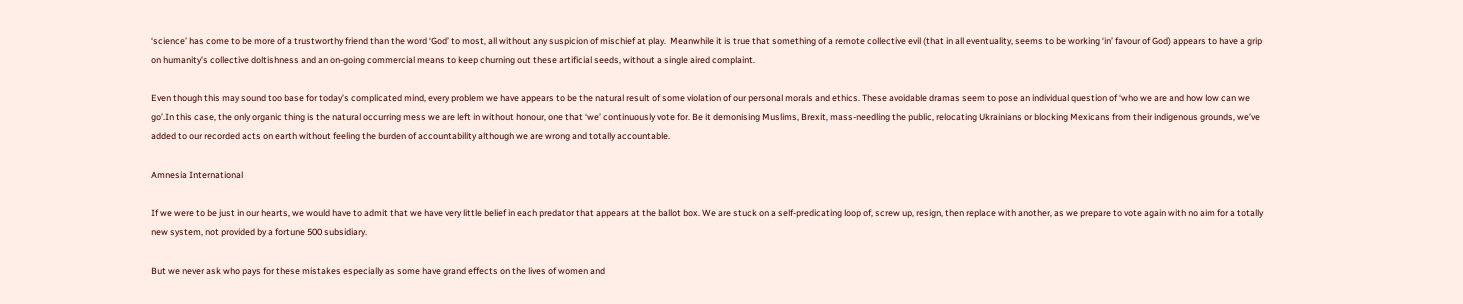‘science’ has come to be more of a trustworthy friend than the word ‘God’ to most, all without any suspicion of mischief at play.  Meanwhile it is true that something of a remote collective evil (that in all eventuality, seems to be working ‘in’ favour of God) appears to have a grip on humanity’s collective doltishness and an on-going commercial means to keep churning out these artificial seeds, without a single aired complaint.

Even though this may sound too base for today’s complicated mind, every problem we have appears to be the natural result of some violation of our personal morals and ethics. These avoidable dramas seem to pose an individual question of ‘who we are and how low can we go’.In this case, the only organic thing is the natural occurring mess we are left in without honour, one that ‘we’ continuously vote for. Be it demonising Muslims, Brexit, mass-needling the public, relocating Ukrainians or blocking Mexicans from their indigenous grounds, we’ve added to our recorded acts on earth without feeling the burden of accountability although we are wrong and totally accountable.

Amnesia International

If we were to be just in our hearts, we would have to admit that we have very little belief in each predator that appears at the ballot box. We are stuck on a self-predicating loop of, screw up, resign, then replace with another, as we prepare to vote again with no aim for a totally new system, not provided by a fortune 500 subsidiary.

But we never ask who pays for these mistakes especially as some have grand effects on the lives of women and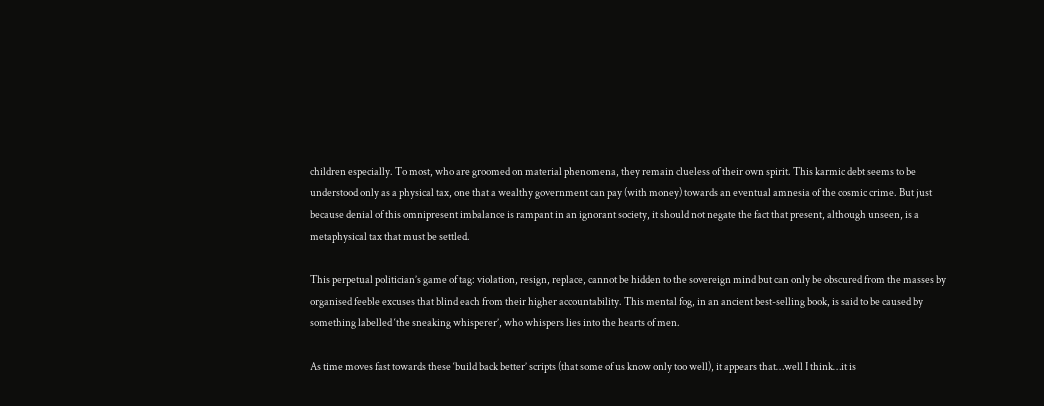children especially. To most, who are groomed on material phenomena, they remain clueless of their own spirit. This karmic debt seems to be understood only as a physical tax, one that a wealthy government can pay (with money) towards an eventual amnesia of the cosmic crime. But just because denial of this omnipresent imbalance is rampant in an ignorant society, it should not negate the fact that present, although unseen, is a metaphysical tax that must be settled.

This perpetual politician’s game of tag: violation, resign, replace, cannot be hidden to the sovereign mind but can only be obscured from the masses by organised feeble excuses that blind each from their higher accountability. This mental fog, in an ancient best-selling book, is said to be caused by something labelled ‘the sneaking whisperer’, who whispers lies into the hearts of men.

As time moves fast towards these ‘build back better’ scripts (that some of us know only too well), it appears that…well I think…it is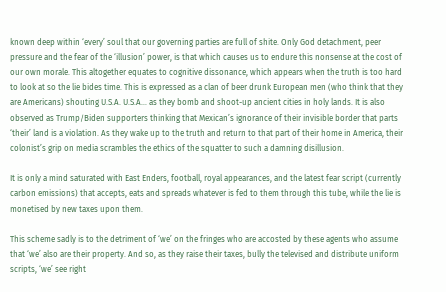known deep within ‘every’ soul that our governing parties are full of shite. Only God detachment, peer pressure and the fear of the ‘illusion’ power, is that which causes us to endure this nonsense at the cost of our own morale. This altogether equates to cognitive dissonance, which appears when the truth is too hard to look at so the lie bides time. This is expressed as a clan of beer drunk European men (who think that they are Americans) shouting U.S.A. U.S.A… as they bomb and shoot-up ancient cities in holy lands. It is also observed as Trump/Biden supporters thinking that Mexican’s ignorance of their invisible border that parts ‘their’ land is a violation. As they wake up to the truth and return to that part of their home in America, their colonist’s grip on media scrambles the ethics of the squatter to such a damning disillusion.

It is only a mind saturated with East Enders, football, royal appearances, and the latest fear script (currently carbon emissions) that accepts, eats and spreads whatever is fed to them through this tube, while the lie is monetised by new taxes upon them.

This scheme sadly is to the detriment of ‘we’ on the fringes who are accosted by these agents who assume that ‘we’ also are their property. And so, as they raise their taxes, bully the televised and distribute uniform scripts, ‘we’ see right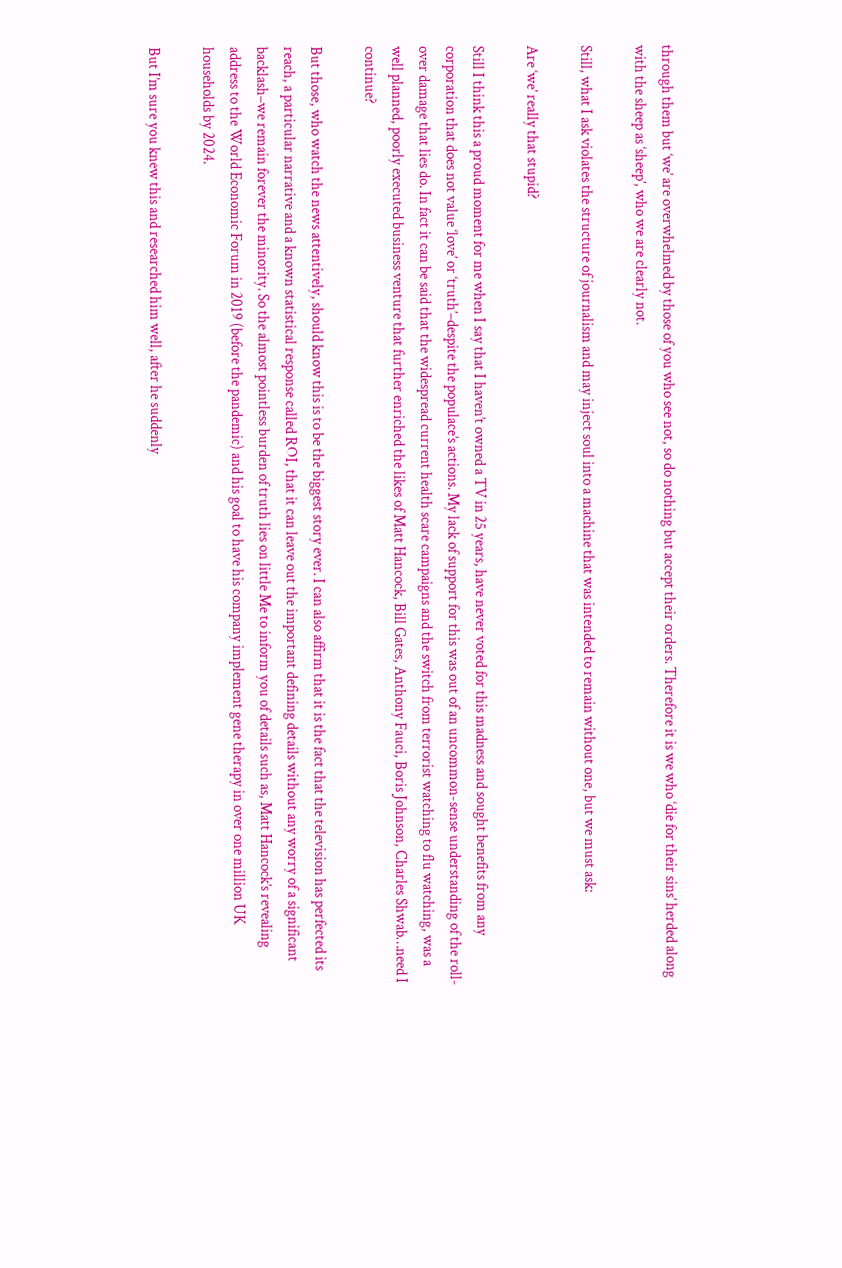through them but ‘we’ are overwhelmed by those of you who see not, so do nothing but accept their orders. Therefore it is we who ‘die for their sins’ herded along with the sheep as ‘sheep’, who we are clearly not.

Still, what I ask violates the structure of journalism and may inject soul into a machine that was intended to remain without one, but we must ask:

Are ‘we’ really that stupid?

Still I think this a proud moment for me when I say that I haven’t owned a TV in 25 years, have never voted for this madness and sought benefits from any corporation that does not value ‘love’ or ‘truth’–despite the populace’s actions. My lack of support for this was out of an uncommon-sense understanding of the roll-over damage that lies do. In fact it can be said that the widespread current health scare campaigns and the switch from terrorist watching to flu watching, was a well planned, poorly executed business venture that further enriched the likes of Matt Hancock, Bill Gates, Anthony Fauci, Boris Johnson, Charles Shwab…need I continue?

But those, who watch the news attentively, should know this is to be the biggest story ever. I can also affirm that it is the fact that the television has perfected its reach, a particular narrative and a known statistical response called ROI, that it can leave out the important defining details without any worry of a significant backlash–we remain forever the minority. So the almost pointless burden of truth lies on little Me to inform you of details such as, Matt Hancock’s revealing address to the World Economic Forum in 2019 (before the pandemic) and his goal to have his company implement gene therapy in over one million UK households by 2024.

But I’m sure you knew this and researched him well, after he suddenly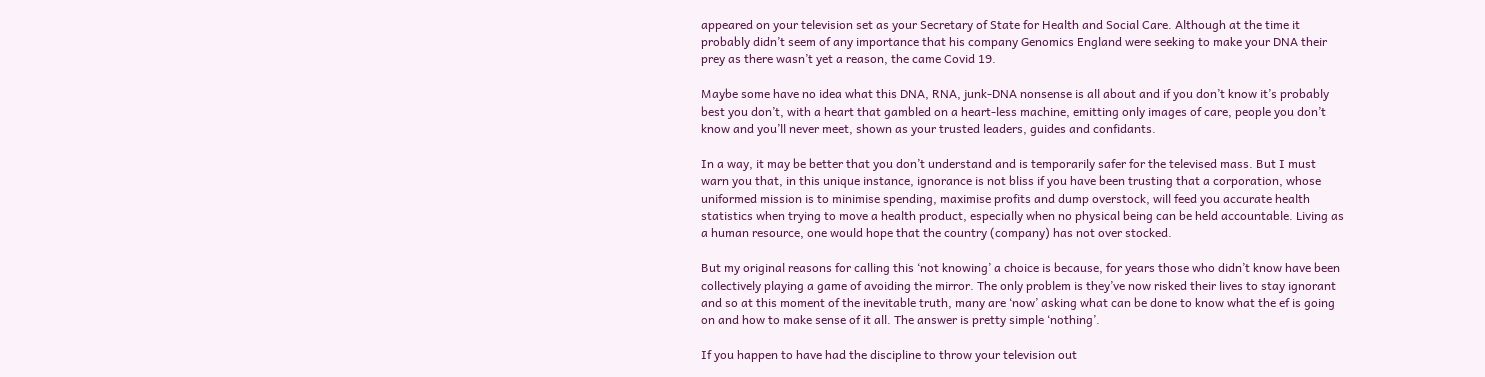appeared on your television set as your Secretary of State for Health and Social Care. Although at the time it probably didn’t seem of any importance that his company Genomics England were seeking to make your DNA their prey as there wasn’t yet a reason, the came Covid 19.

Maybe some have no idea what this DNA, RNA, junk-DNA nonsense is all about and if you don’t know it’s probably best you don’t, with a heart that gambled on a heart-less machine, emitting only images of care, people you don’t know and you’ll never meet, shown as your trusted leaders, guides and confidants.

In a way, it may be better that you don’t understand and is temporarily safer for the televised mass. But I must warn you that, in this unique instance, ignorance is not bliss if you have been trusting that a corporation, whose uniformed mission is to minimise spending, maximise profits and dump overstock, will feed you accurate health statistics when trying to move a health product, especially when no physical being can be held accountable. Living as a human resource, one would hope that the country (company) has not over stocked.

But my original reasons for calling this ‘not knowing’ a choice is because, for years those who didn’t know have been collectively playing a game of avoiding the mirror. The only problem is they’ve now risked their lives to stay ignorant and so at this moment of the inevitable truth, many are ‘now’ asking what can be done to know what the ef is going on and how to make sense of it all. The answer is pretty simple ‘nothing’.

If you happen to have had the discipline to throw your television out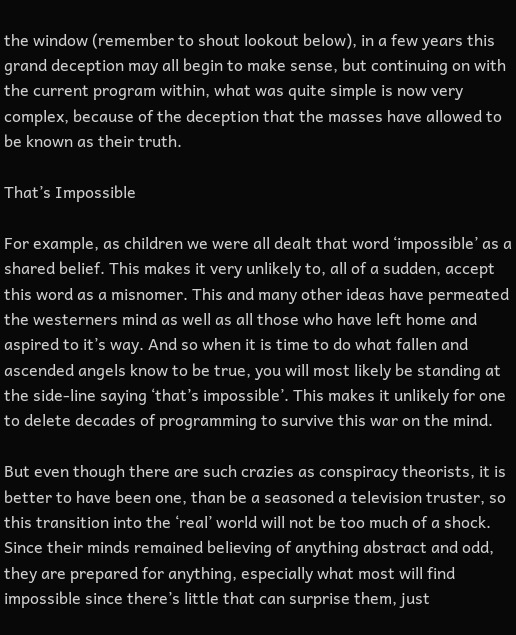the window (remember to shout lookout below), in a few years this grand deception may all begin to make sense, but continuing on with the current program within, what was quite simple is now very complex, because of the deception that the masses have allowed to be known as their truth.

That’s Impossible

For example, as children we were all dealt that word ‘impossible’ as a shared belief. This makes it very unlikely to, all of a sudden, accept this word as a misnomer. This and many other ideas have permeated the westerners mind as well as all those who have left home and aspired to it’s way. And so when it is time to do what fallen and ascended angels know to be true, you will most likely be standing at the side-line saying ‘that’s impossible’. This makes it unlikely for one to delete decades of programming to survive this war on the mind.

But even though there are such crazies as conspiracy theorists, it is better to have been one, than be a seasoned a television truster, so this transition into the ‘real’ world will not be too much of a shock. Since their minds remained believing of anything abstract and odd, they are prepared for anything, especially what most will find impossible since there’s little that can surprise them, just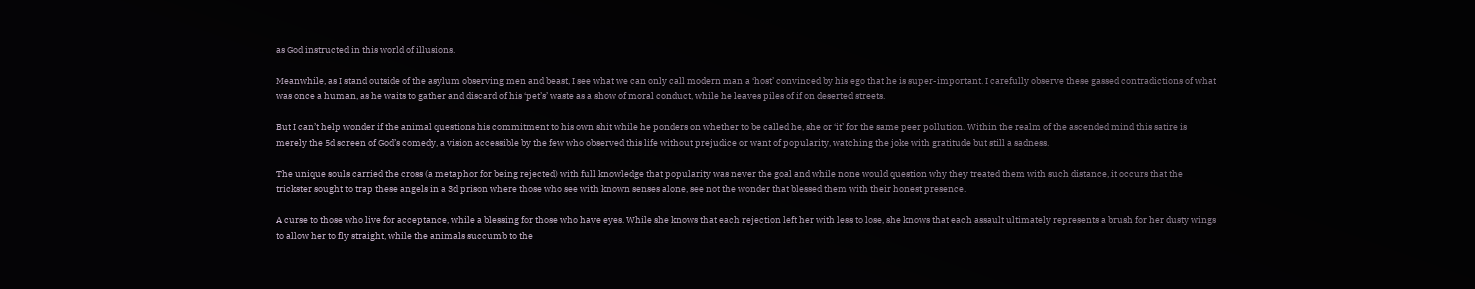as God instructed in this world of illusions.

Meanwhile, as I stand outside of the asylum observing men and beast, I see what we can only call modern man a ‘host’ convinced by his ego that he is super-important. I carefully observe these gassed contradictions of what was once a human, as he waits to gather and discard of his ‘pet’s’ waste as a show of moral conduct, while he leaves piles of if on deserted streets.

But I can’t help wonder if the animal questions his commitment to his own shit while he ponders on whether to be called he, she or ‘it’ for the same peer pollution. Within the realm of the ascended mind this satire is merely the 5d screen of God’s comedy, a vision accessible by the few who observed this life without prejudice or want of popularity, watching the joke with gratitude but still a sadness.

The unique souls carried the cross (a metaphor for being rejected) with full knowledge that popularity was never the goal and while none would question why they treated them with such distance, it occurs that the trickster sought to trap these angels in a 3d prison where those who see with known senses alone, see not the wonder that blessed them with their honest presence.

A curse to those who live for acceptance, while a blessing for those who have eyes. While she knows that each rejection left her with less to lose, she knows that each assault ultimately represents a brush for her dusty wings to allow her to fly straight, while the animals succumb to the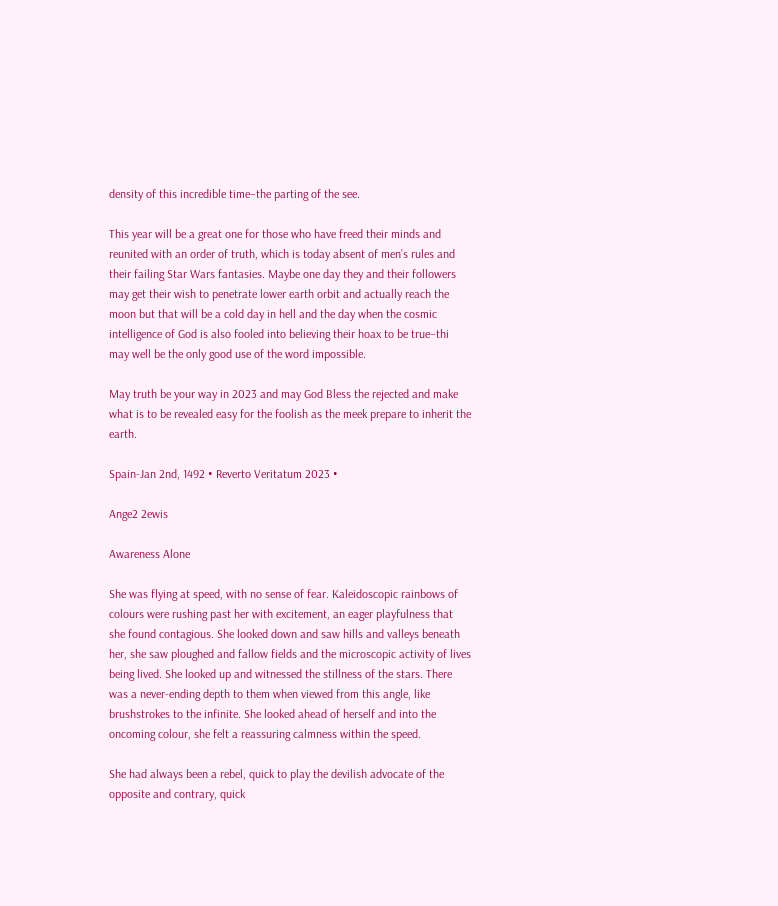density of this incredible time–the parting of the see.

This year will be a great one for those who have freed their minds and reunited with an order of truth, which is today absent of men’s rules and their failing Star Wars fantasies. Maybe one day they and their followers may get their wish to penetrate lower earth orbit and actually reach the moon but that will be a cold day in hell and the day when the cosmic intelligence of God is also fooled into believing their hoax to be true–thi may well be the only good use of the word impossible.

May truth be your way in 2023 and may God Bless the rejected and make what is to be revealed easy for the foolish as the meek prepare to inherit the earth.

Spain-Jan 2nd, 1492 • Reverto Veritatum 2023 •

Ange2 2ewis

Awareness Alone

She was flying at speed, with no sense of fear. Kaleidoscopic rainbows of colours were rushing past her with excitement, an eager playfulness that she found contagious. She looked down and saw hills and valleys beneath her, she saw ploughed and fallow fields and the microscopic activity of lives being lived. She looked up and witnessed the stillness of the stars. There was a never-ending depth to them when viewed from this angle, like brushstrokes to the infinite. She looked ahead of herself and into the oncoming colour, she felt a reassuring calmness within the speed.

She had always been a rebel, quick to play the devilish advocate of the opposite and contrary, quick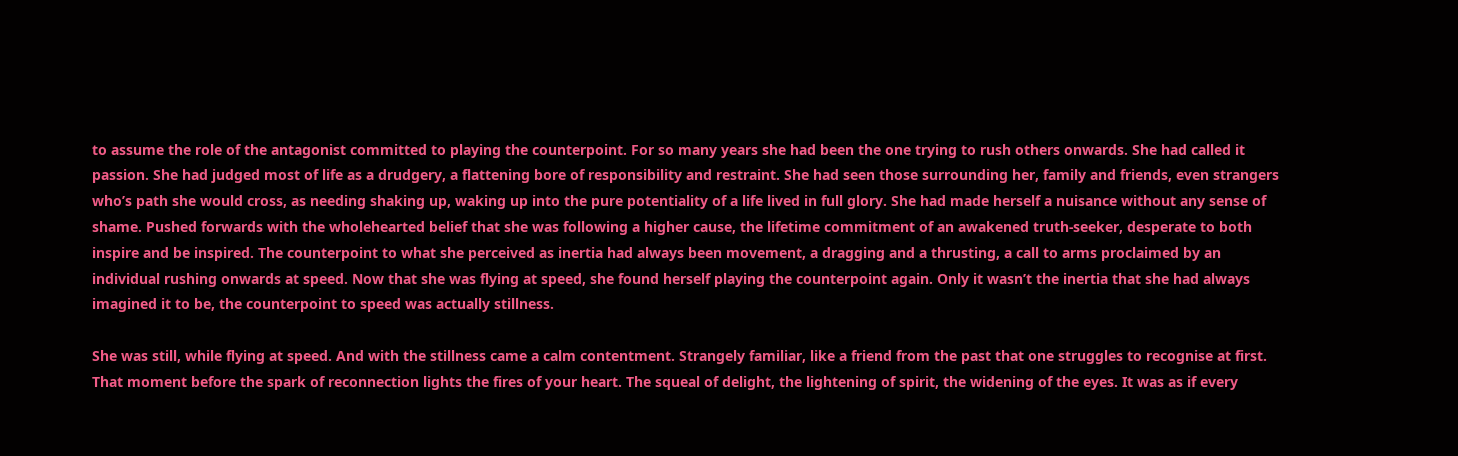to assume the role of the antagonist committed to playing the counterpoint. For so many years she had been the one trying to rush others onwards. She had called it passion. She had judged most of life as a drudgery, a flattening bore of responsibility and restraint. She had seen those surrounding her, family and friends, even strangers who’s path she would cross, as needing shaking up, waking up into the pure potentiality of a life lived in full glory. She had made herself a nuisance without any sense of shame. Pushed forwards with the wholehearted belief that she was following a higher cause, the lifetime commitment of an awakened truth-seeker, desperate to both inspire and be inspired. The counterpoint to what she perceived as inertia had always been movement, a dragging and a thrusting, a call to arms proclaimed by an individual rushing onwards at speed. Now that she was flying at speed, she found herself playing the counterpoint again. Only it wasn’t the inertia that she had always imagined it to be, the counterpoint to speed was actually stillness.

She was still, while flying at speed. And with the stillness came a calm contentment. Strangely familiar, like a friend from the past that one struggles to recognise at first. That moment before the spark of reconnection lights the fires of your heart. The squeal of delight, the lightening of spirit, the widening of the eyes. It was as if every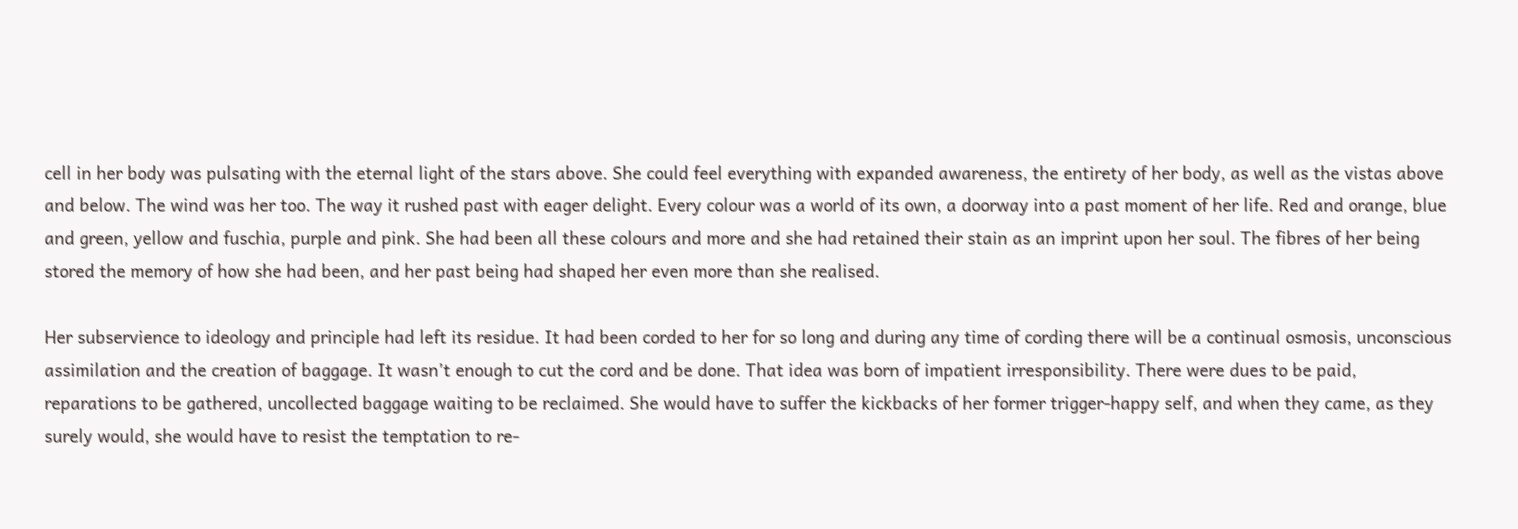cell in her body was pulsating with the eternal light of the stars above. She could feel everything with expanded awareness, the entirety of her body, as well as the vistas above and below. The wind was her too. The way it rushed past with eager delight. Every colour was a world of its own, a doorway into a past moment of her life. Red and orange, blue and green, yellow and fuschia, purple and pink. She had been all these colours and more and she had retained their stain as an imprint upon her soul. The fibres of her being stored the memory of how she had been, and her past being had shaped her even more than she realised.

Her subservience to ideology and principle had left its residue. It had been corded to her for so long and during any time of cording there will be a continual osmosis, unconscious assimilation and the creation of baggage. It wasn’t enough to cut the cord and be done. That idea was born of impatient irresponsibility. There were dues to be paid, reparations to be gathered, uncollected baggage waiting to be reclaimed. She would have to suffer the kickbacks of her former trigger-happy self, and when they came, as they surely would, she would have to resist the temptation to re-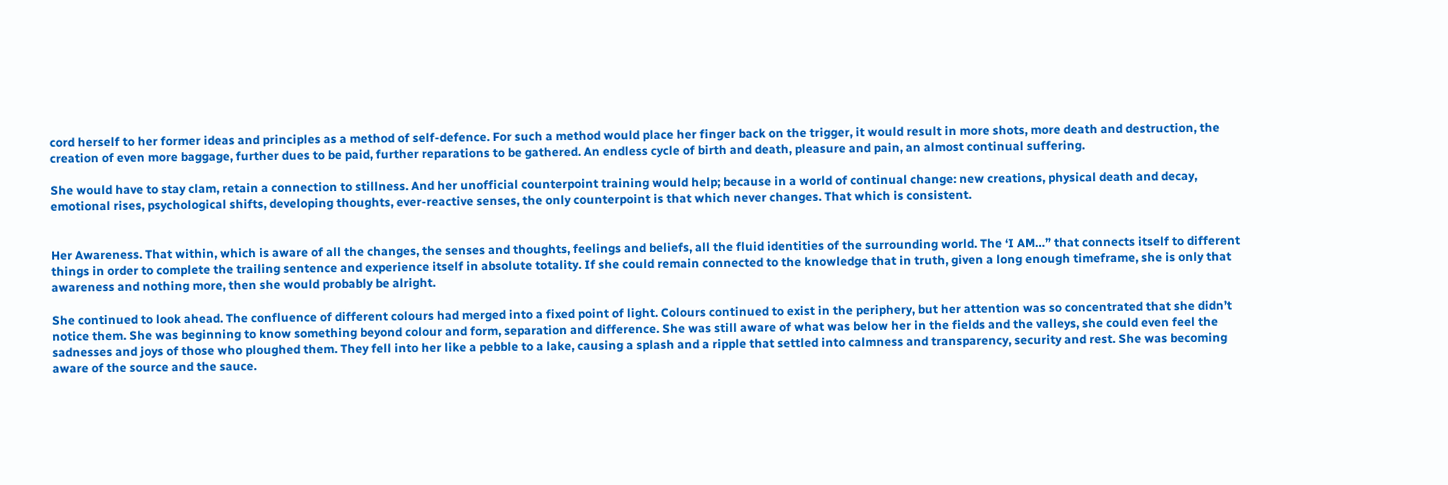cord herself to her former ideas and principles as a method of self-defence. For such a method would place her finger back on the trigger, it would result in more shots, more death and destruction, the creation of even more baggage, further dues to be paid, further reparations to be gathered. An endless cycle of birth and death, pleasure and pain, an almost continual suffering.

She would have to stay clam, retain a connection to stillness. And her unofficial counterpoint training would help; because in a world of continual change: new creations, physical death and decay, emotional rises, psychological shifts, developing thoughts, ever-reactive senses, the only counterpoint is that which never changes. That which is consistent.


Her Awareness. That within, which is aware of all the changes, the senses and thoughts, feelings and beliefs, all the fluid identities of the surrounding world. The ‘I AM…” that connects itself to different things in order to complete the trailing sentence and experience itself in absolute totality. If she could remain connected to the knowledge that in truth, given a long enough timeframe, she is only that awareness and nothing more, then she would probably be alright.

She continued to look ahead. The confluence of different colours had merged into a fixed point of light. Colours continued to exist in the periphery, but her attention was so concentrated that she didn’t notice them. She was beginning to know something beyond colour and form, separation and difference. She was still aware of what was below her in the fields and the valleys, she could even feel the sadnesses and joys of those who ploughed them. They fell into her like a pebble to a lake, causing a splash and a ripple that settled into calmness and transparency, security and rest. She was becoming aware of the source and the sauce.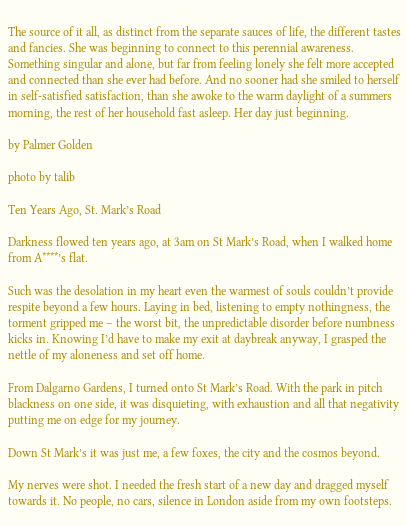The source of it all, as distinct from the separate sauces of life, the different tastes and fancies. She was beginning to connect to this perennial awareness. Something singular and alone, but far from feeling lonely she felt more accepted and connected than she ever had before. And no sooner had she smiled to herself in self-satisfied satisfaction, than she awoke to the warm daylight of a summers morning, the rest of her household fast asleep. Her day just beginning.

by Palmer Golden

photo by talib

Ten Years Ago, St. Mark’s Road

Darkness flowed ten years ago, at 3am on St Mark’s Road, when I walked home from A****’s flat.

Such was the desolation in my heart even the warmest of souls couldn’t provide respite beyond a few hours. Laying in bed, listening to empty nothingness, the torment gripped me – the worst bit, the unpredictable disorder before numbness kicks in. Knowing I’d have to make my exit at daybreak anyway, I grasped the nettle of my aloneness and set off home.

From Dalgarno Gardens, I turned onto St Mark’s Road. With the park in pitch blackness on one side, it was disquieting, with exhaustion and all that negativity putting me on edge for my journey.

Down St Mark’s it was just me, a few foxes, the city and the cosmos beyond.

My nerves were shot. I needed the fresh start of a new day and dragged myself towards it. No people, no cars, silence in London aside from my own footsteps.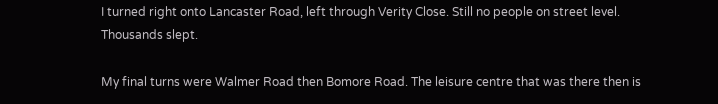I turned right onto Lancaster Road, left through Verity Close. Still no people on street level. Thousands slept.

My final turns were Walmer Road then Bomore Road. The leisure centre that was there then is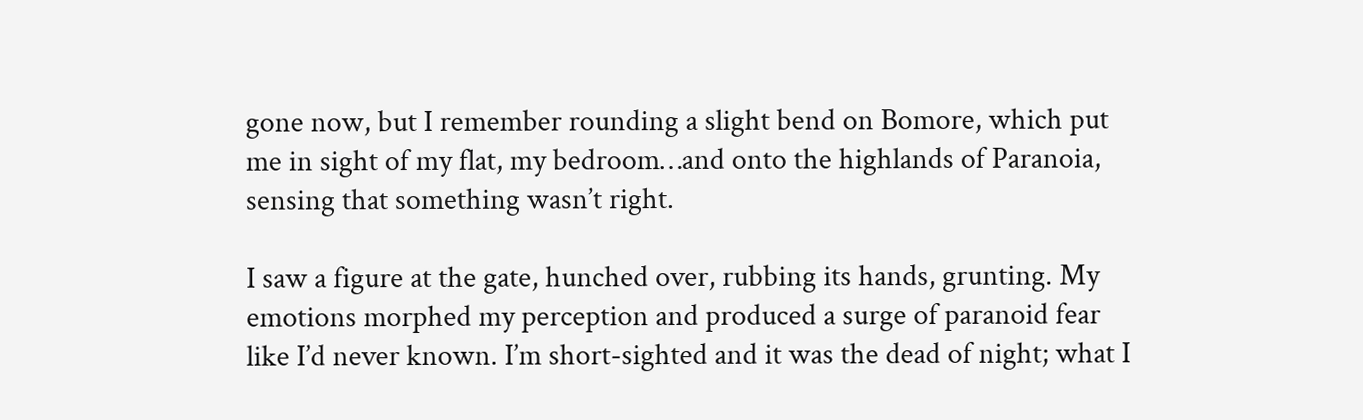gone now, but I remember rounding a slight bend on Bomore, which put me in sight of my flat, my bedroom…and onto the highlands of Paranoia, sensing that something wasn’t right.

I saw a figure at the gate, hunched over, rubbing its hands, grunting. My emotions morphed my perception and produced a surge of paranoid fear like I’d never known. I’m short-sighted and it was the dead of night; what I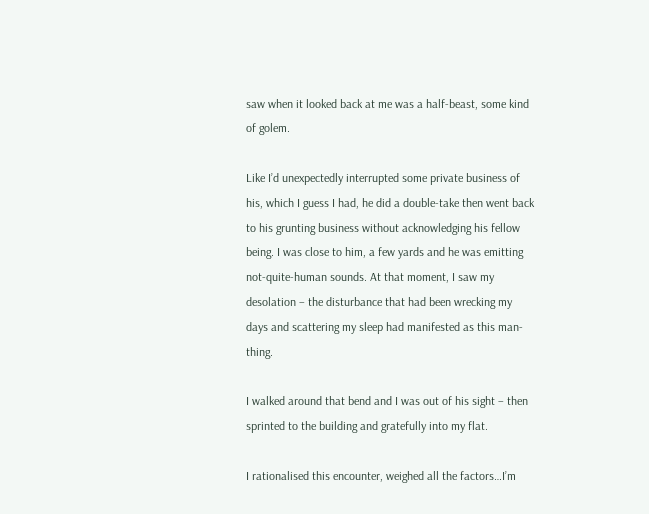saw when it looked back at me was a half-beast, some kind of golem.

Like I’d unexpectedly interrupted some private business of his, which I guess I had, he did a double-take then went back to his grunting business without acknowledging his fellow being. I was close to him, a few yards and he was emitting not-quite-human sounds. At that moment, I saw my desolation – the disturbance that had been wrecking my days and scattering my sleep had manifested as this man-thing.

I walked around that bend and I was out of his sight – then sprinted to the building and gratefully into my flat.

I rationalised this encounter, weighed all the factors…I’m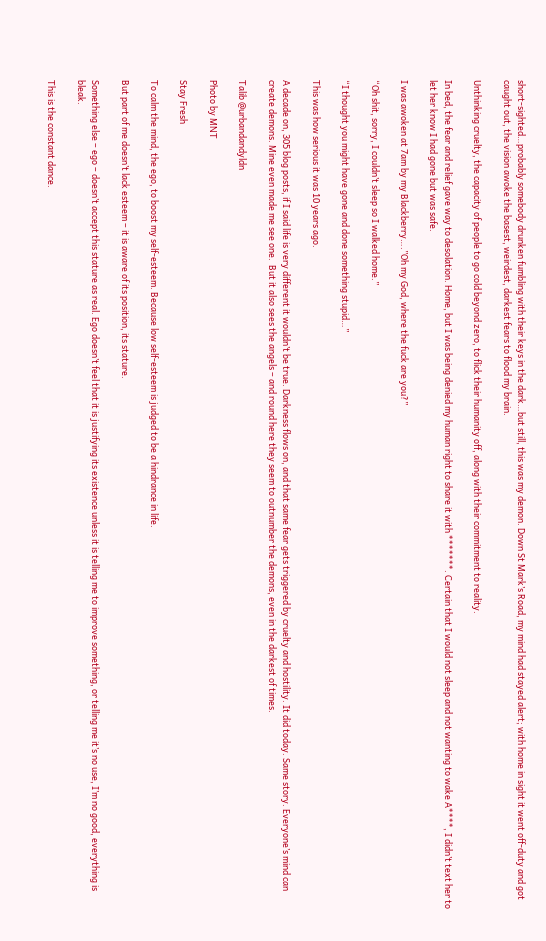short-sighted…probably somebody drunken fumbling with their keys in the dark…but still, this was my demon. Down St Mark’s Road, my mind had stayed alert; with home in sight it went off-duty and got caught out, the vision awoke the basest, weirdest, darkest fears to flood my brain.

Unthinking cruelty, the capacity of people to go cold beyond zero, to flick their humanity off, along with their commitment to reality.

In bed, the fear and relief gave way to desolation. Home, but I was being denied my human right to share it with *******. Certain that I would not sleep and not wanting to wake A****, I didn’t text her to let her know I had gone but was safe.

I was awoken at 7am by my Blackberry….”Oh my God, where the fuck are you?”

“Oh shit, sorry, I couldn’t sleep so I walked home.”

“I thought you might have gone and done something stupid…”

This was how serious it was 10 years ago.

A decade on, 305 blog posts, if I said life is very different it wouldn’t be true. Darkness flows on, and that same fear gets triggered by cruelty and hostility. It did today. Same story. Everyone’s mind can create demons. Mine even made me see one.  But it also sees the angels – and round here they seem to outnumber the demons, even in the darkest of times.

Talib @urbandandyldn

Photo by MNT

Stay Fresh

To calm the mind, the ego, to boost my self-esteem. Because low self-esteem is judged to be a hindrance in life.

But part of me doesn’t lack esteem – it is aware of its position, its stature.

Something else – ego – doesn’t accept this stature as real. Ego doesn’t feel that it is justifying its existence unless it is telling me to improve something, or telling me it’s no use, I’m no good, everything is bleak.

This is the constant dance.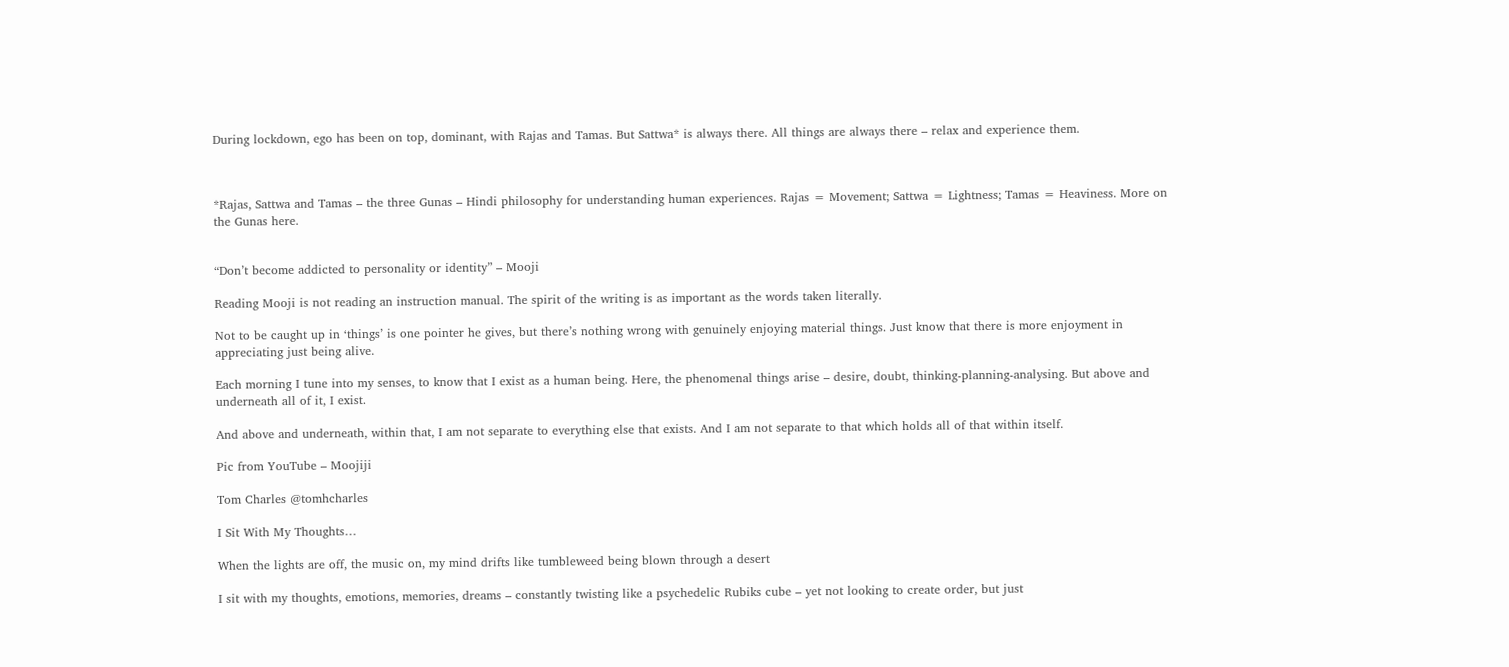During lockdown, ego has been on top, dominant, with Rajas and Tamas. But Sattwa* is always there. All things are always there – relax and experience them.



*Rajas, Sattwa and Tamas – the three Gunas – Hindi philosophy for understanding human experiences. Rajas = Movement; Sattwa = Lightness; Tamas = Heaviness. More on the Gunas here.


“Don’t become addicted to personality or identity” – Mooji

Reading Mooji is not reading an instruction manual. The spirit of the writing is as important as the words taken literally.

Not to be caught up in ‘things’ is one pointer he gives, but there’s nothing wrong with genuinely enjoying material things. Just know that there is more enjoyment in appreciating just being alive.

Each morning I tune into my senses, to know that I exist as a human being. Here, the phenomenal things arise – desire, doubt, thinking-planning-analysing. But above and underneath all of it, I exist.

And above and underneath, within that, I am not separate to everything else that exists. And I am not separate to that which holds all of that within itself.

Pic from YouTube – Moojiji

Tom Charles @tomhcharles

I Sit With My Thoughts…

When the lights are off, the music on, my mind drifts like tumbleweed being blown through a desert

I sit with my thoughts, emotions, memories, dreams – constantly twisting like a psychedelic Rubiks cube – yet not looking to create order, but just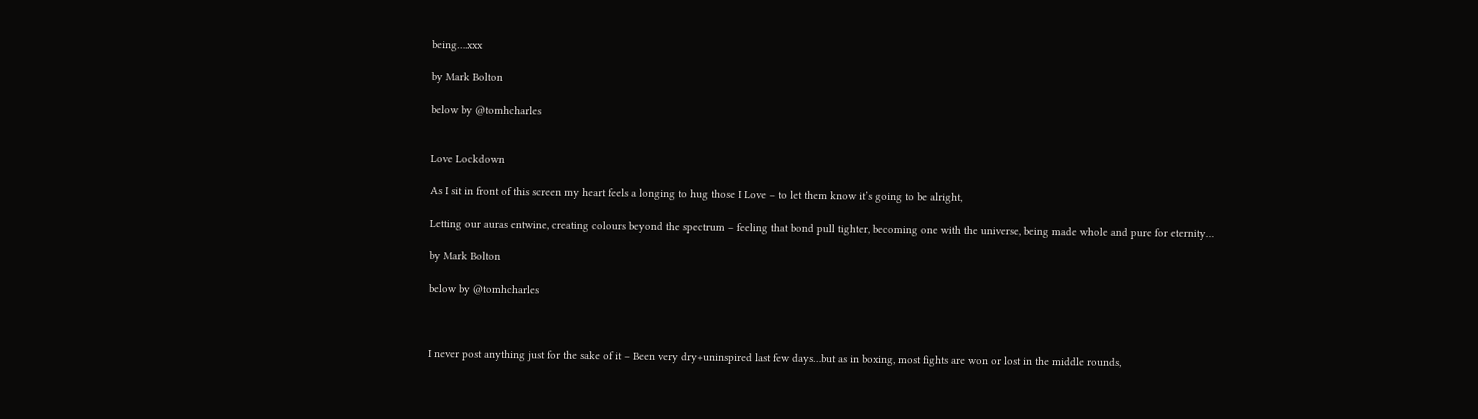being….xxx

by Mark Bolton

below by @tomhcharles


Love Lockdown

As I sit in front of this screen my heart feels a longing to hug those I Love – to let them know it’s going to be alright,

Letting our auras entwine, creating colours beyond the spectrum – feeling that bond pull tighter, becoming one with the universe, being made whole and pure for eternity…

by Mark Bolton

below by @tomhcharles



I never post anything just for the sake of it – Been very dry+uninspired last few days…but as in boxing, most fights are won or lost in the middle rounds,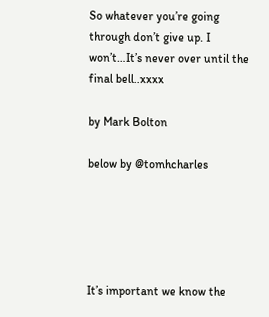So whatever you’re going through don’t give up. I won’t…It’s never over until the final bell..xxxx

by Mark Bolton

below by @tomhcharles





It’s important we know the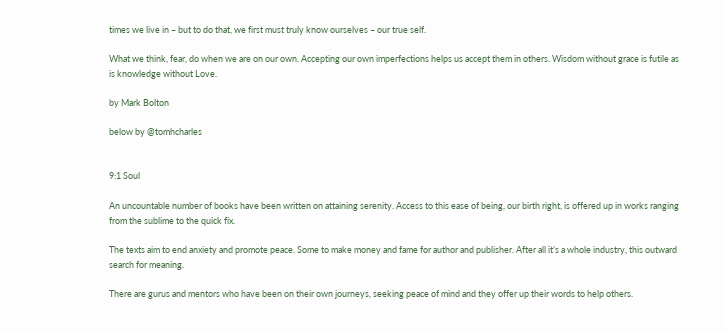times we live in – but to do that, we first must truly know ourselves – our true self.

What we think, fear, do when we are on our own. Accepting our own imperfections helps us accept them in others. Wisdom without grace is futile as is knowledge without Love.

by Mark Bolton

below by @tomhcharles


9:1 Soul

An uncountable number of books have been written on attaining serenity. Access to this ease of being, our birth right, is offered up in works ranging from the sublime to the quick fix.

The texts aim to end anxiety and promote peace. Some to make money and fame for author and publisher. After all it’s a whole industry, this outward search for meaning.

There are gurus and mentors who have been on their own journeys, seeking peace of mind and they offer up their words to help others.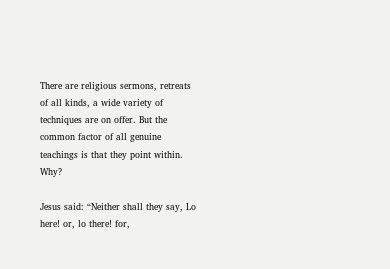There are religious sermons, retreats of all kinds, a wide variety of techniques are on offer. But the common factor of all genuine teachings is that they point within. Why?

Jesus said: “Neither shall they say, Lo here! or, lo there! for,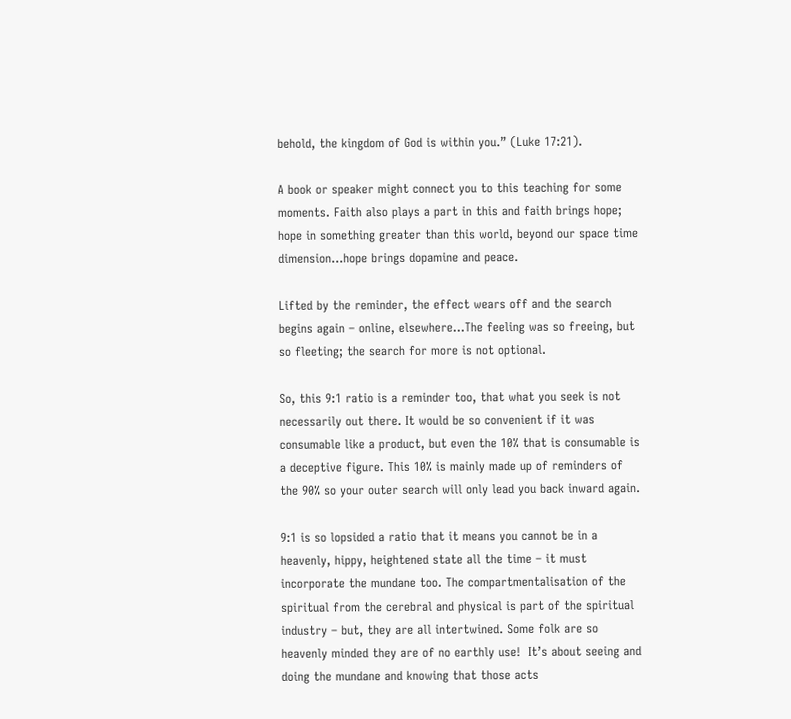behold, the kingdom of God is within you.” (Luke 17:21).

A book or speaker might connect you to this teaching for some moments. Faith also plays a part in this and faith brings hope; hope in something greater than this world, beyond our space time dimension…hope brings dopamine and peace.

Lifted by the reminder, the effect wears off and the search begins again – online, elsewhere…The feeling was so freeing, but so fleeting; the search for more is not optional.

So, this 9:1 ratio is a reminder too, that what you seek is not necessarily out there. It would be so convenient if it was consumable like a product, but even the 10% that is consumable is a deceptive figure. This 10% is mainly made up of reminders of the 90% so your outer search will only lead you back inward again.

9:1 is so lopsided a ratio that it means you cannot be in a heavenly, hippy, heightened state all the time – it must incorporate the mundane too. The compartmentalisation of the spiritual from the cerebral and physical is part of the spiritual industry – but, they are all intertwined. Some folk are so heavenly minded they are of no earthly use!  It’s about seeing and doing the mundane and knowing that those acts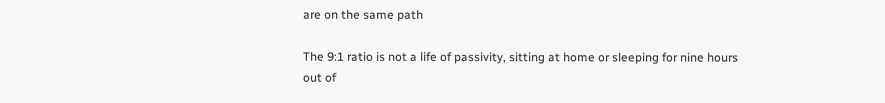are on the same path

The 9:1 ratio is not a life of passivity, sitting at home or sleeping for nine hours out of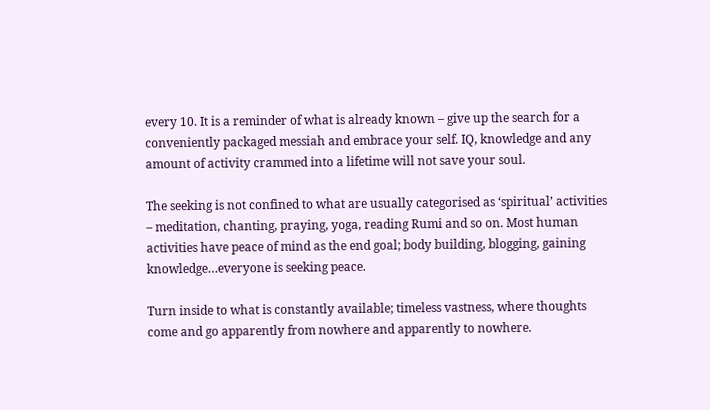every 10. It is a reminder of what is already known – give up the search for a conveniently packaged messiah and embrace your self. IQ, knowledge and any amount of activity crammed into a lifetime will not save your soul.

The seeking is not confined to what are usually categorised as ‘spiritual’ activities – meditation, chanting, praying, yoga, reading Rumi and so on. Most human activities have peace of mind as the end goal; body building, blogging, gaining knowledge…everyone is seeking peace.

Turn inside to what is constantly available; timeless vastness, where thoughts come and go apparently from nowhere and apparently to nowhere.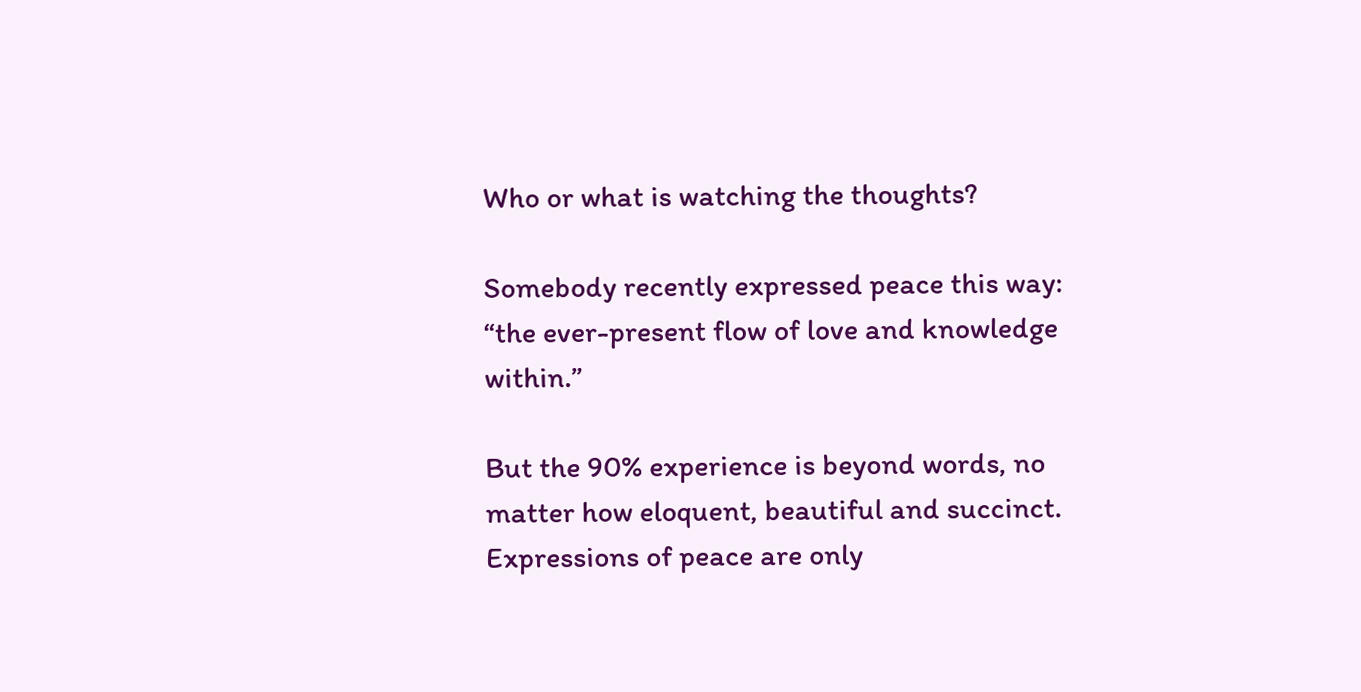Who or what is watching the thoughts?

Somebody recently expressed peace this way: “the ever-present flow of love and knowledge within.”

But the 90% experience is beyond words, no matter how eloquent, beautiful and succinct. Expressions of peace are only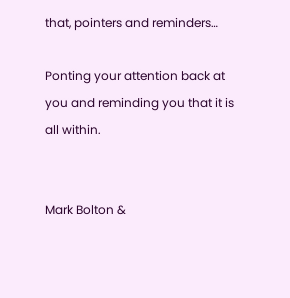that, pointers and reminders…

Ponting your attention back at you and reminding you that it is all within.


Mark Bolton &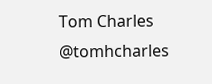Tom Charles @tomhcharles